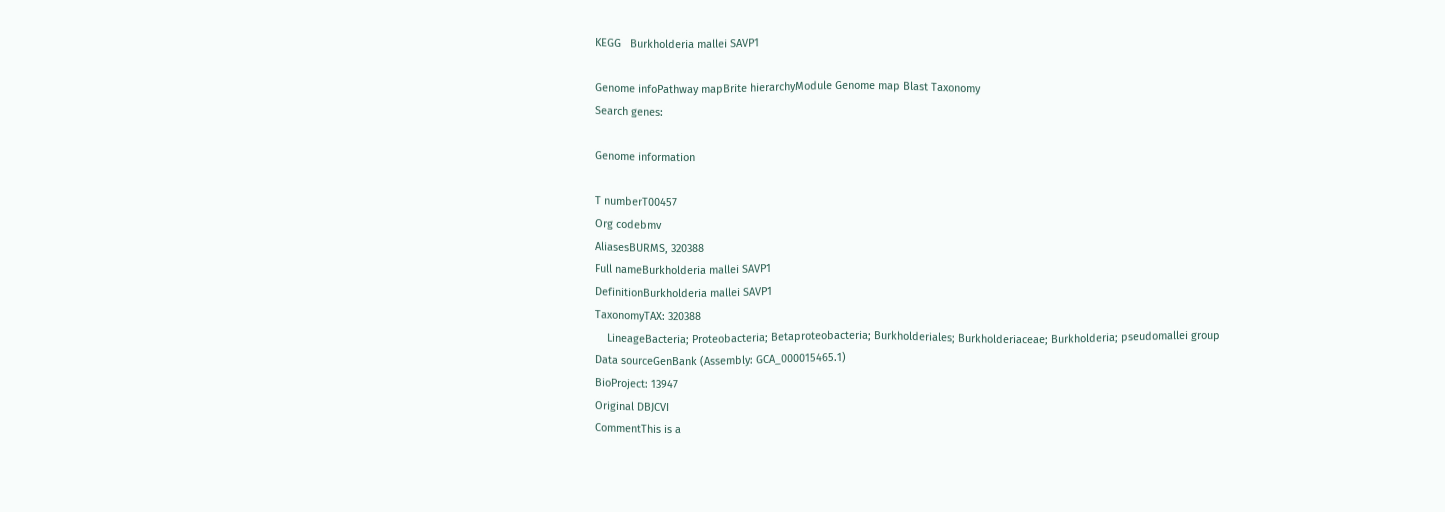KEGG   Burkholderia mallei SAVP1

Genome infoPathway mapBrite hierarchyModule Genome map Blast Taxonomy
Search genes:

Genome information

T numberT00457
Org codebmv
AliasesBURMS, 320388
Full nameBurkholderia mallei SAVP1
DefinitionBurkholderia mallei SAVP1
TaxonomyTAX: 320388
    LineageBacteria; Proteobacteria; Betaproteobacteria; Burkholderiales; Burkholderiaceae; Burkholderia; pseudomallei group
Data sourceGenBank (Assembly: GCA_000015465.1)
BioProject: 13947
Original DBJCVI
CommentThis is a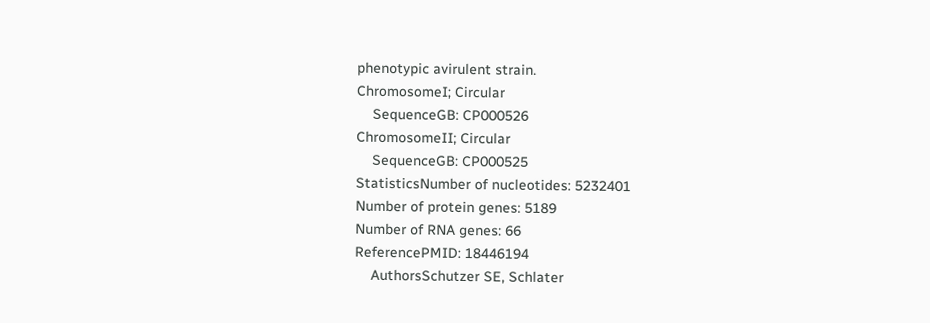phenotypic avirulent strain.
ChromosomeI; Circular
    SequenceGB: CP000526
ChromosomeII; Circular
    SequenceGB: CP000525
StatisticsNumber of nucleotides: 5232401
Number of protein genes: 5189
Number of RNA genes: 66
ReferencePMID: 18446194
    AuthorsSchutzer SE, Schlater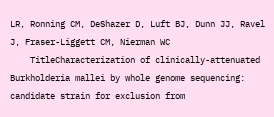LR, Ronning CM, DeShazer D, Luft BJ, Dunn JJ, Ravel J, Fraser-Liggett CM, Nierman WC
    TitleCharacterization of clinically-attenuated Burkholderia mallei by whole genome sequencing: candidate strain for exclusion from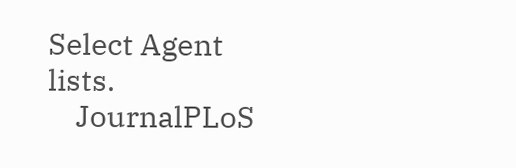Select Agent lists.
    JournalPLoS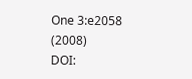One 3:e2058 (2008)
DOI: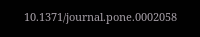10.1371/journal.pone.0002058